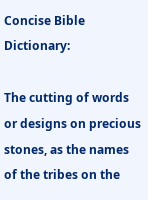Concise Bible Dictionary:

The cutting of words or designs on precious stones, as the names of the tribes on the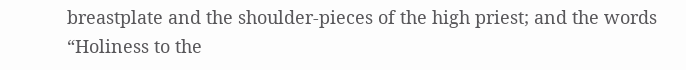breastplate and the shoulder-pieces of the high priest; and the words “Holiness to the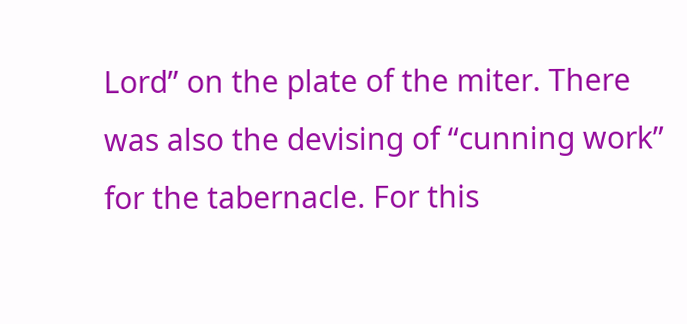Lord” on the plate of the miter. There was also the devising of “cunning work” for the tabernacle. For this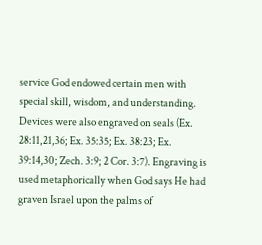service God endowed certain men with special skill, wisdom, and understanding. Devices were also engraved on seals (Ex. 28:11,21,36; Ex. 35:35; Ex. 38:23; Ex. 39:14,30; Zech. 3:9; 2 Cor. 3:7). Engraving is used metaphorically when God says He had graven Israel upon the palms of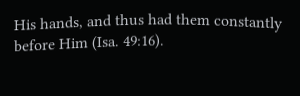His hands, and thus had them constantly before Him (Isa. 49:16).